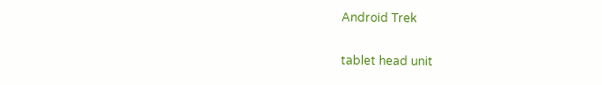Android Trek

tablet head unit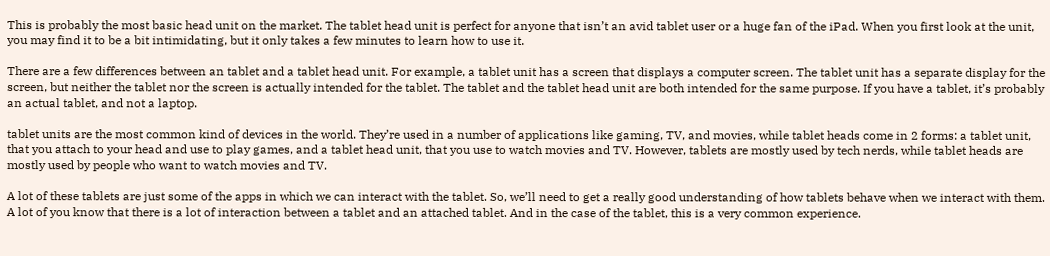This is probably the most basic head unit on the market. The tablet head unit is perfect for anyone that isn’t an avid tablet user or a huge fan of the iPad. When you first look at the unit, you may find it to be a bit intimidating, but it only takes a few minutes to learn how to use it.

There are a few differences between an tablet and a tablet head unit. For example, a tablet unit has a screen that displays a computer screen. The tablet unit has a separate display for the screen, but neither the tablet nor the screen is actually intended for the tablet. The tablet and the tablet head unit are both intended for the same purpose. If you have a tablet, it’s probably an actual tablet, and not a laptop.

tablet units are the most common kind of devices in the world. They’re used in a number of applications like gaming, TV, and movies, while tablet heads come in 2 forms: a tablet unit, that you attach to your head and use to play games, and a tablet head unit, that you use to watch movies and TV. However, tablets are mostly used by tech nerds, while tablet heads are mostly used by people who want to watch movies and TV.

A lot of these tablets are just some of the apps in which we can interact with the tablet. So, we’ll need to get a really good understanding of how tablets behave when we interact with them. A lot of you know that there is a lot of interaction between a tablet and an attached tablet. And in the case of the tablet, this is a very common experience.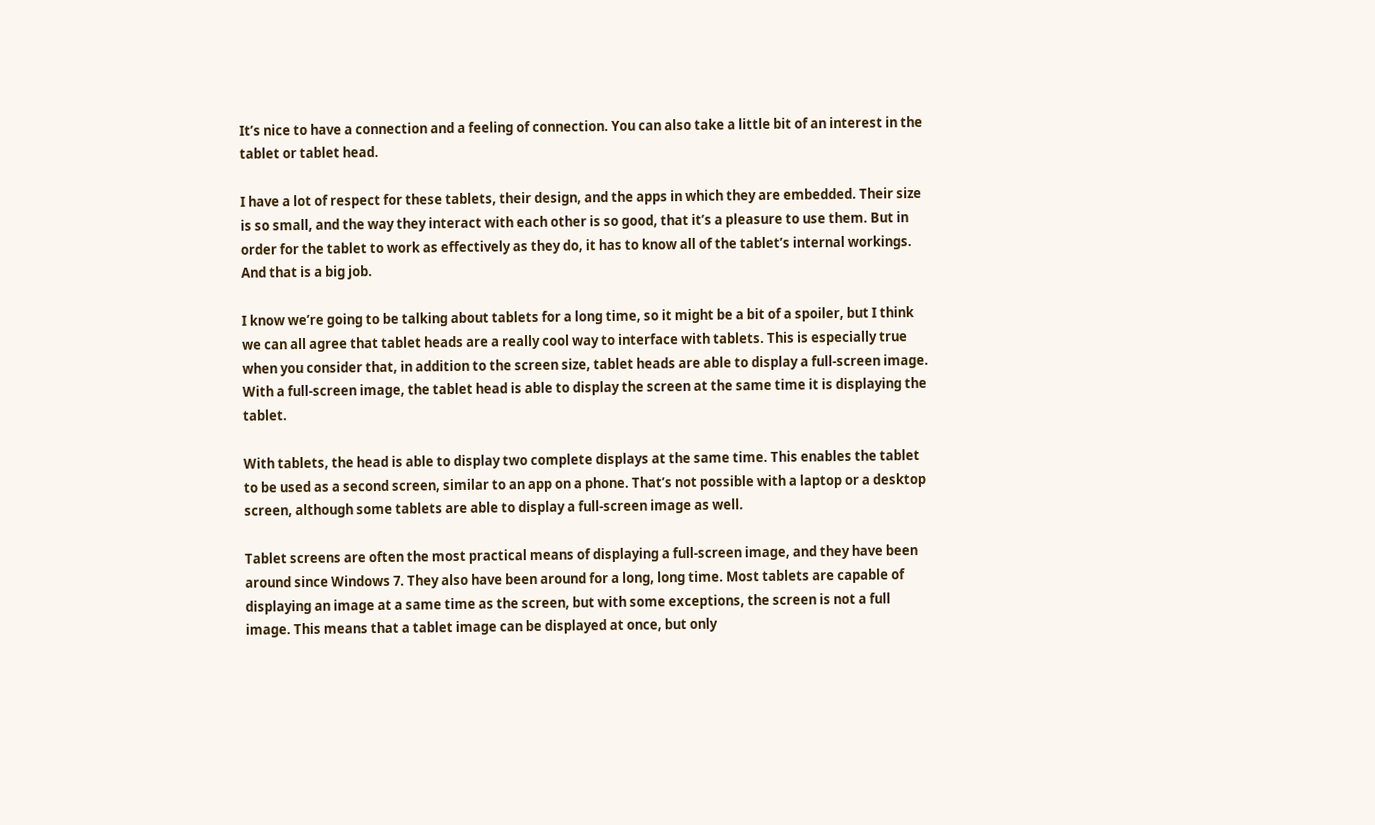It’s nice to have a connection and a feeling of connection. You can also take a little bit of an interest in the tablet or tablet head.

I have a lot of respect for these tablets, their design, and the apps in which they are embedded. Their size is so small, and the way they interact with each other is so good, that it’s a pleasure to use them. But in order for the tablet to work as effectively as they do, it has to know all of the tablet’s internal workings. And that is a big job.

I know we’re going to be talking about tablets for a long time, so it might be a bit of a spoiler, but I think we can all agree that tablet heads are a really cool way to interface with tablets. This is especially true when you consider that, in addition to the screen size, tablet heads are able to display a full-screen image. With a full-screen image, the tablet head is able to display the screen at the same time it is displaying the tablet.

With tablets, the head is able to display two complete displays at the same time. This enables the tablet to be used as a second screen, similar to an app on a phone. That’s not possible with a laptop or a desktop screen, although some tablets are able to display a full-screen image as well.

Tablet screens are often the most practical means of displaying a full-screen image, and they have been around since Windows 7. They also have been around for a long, long time. Most tablets are capable of displaying an image at a same time as the screen, but with some exceptions, the screen is not a full image. This means that a tablet image can be displayed at once, but only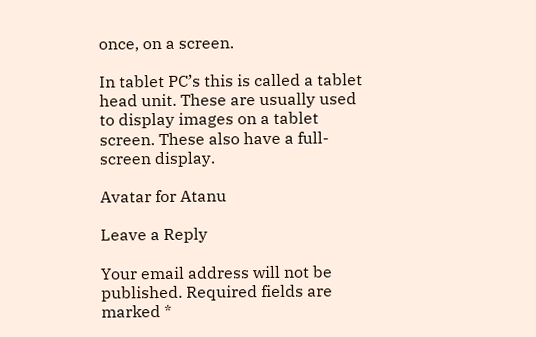once, on a screen.

In tablet PC’s this is called a tablet head unit. These are usually used to display images on a tablet screen. These also have a full-screen display.

Avatar for Atanu

Leave a Reply

Your email address will not be published. Required fields are marked *